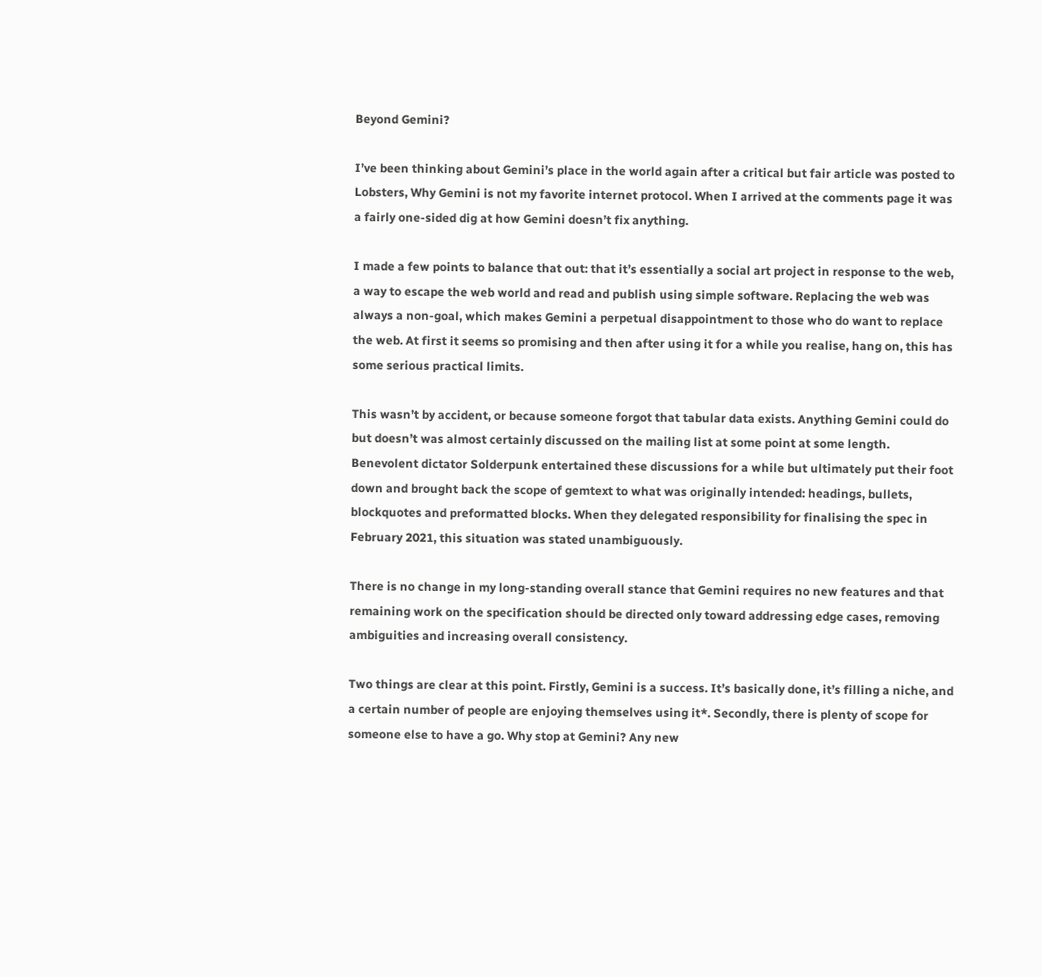Beyond Gemini?

I’ve been thinking about Gemini’s place in the world again after a critical but fair article was posted to Lobsters, Why Gemini is not my favorite internet protocol. When I arrived at the comments page it was a fairly one-sided dig at how Gemini doesn’t fix anything.

I made a few points to balance that out: that it’s essentially a social art project in response to the web, a way to escape the web world and read and publish using simple software. Replacing the web was always a non-goal, which makes Gemini a perpetual disappointment to those who do want to replace the web. At first it seems so promising and then after using it for a while you realise, hang on, this has some serious practical limits.

This wasn’t by accident, or because someone forgot that tabular data exists. Anything Gemini could do but doesn’t was almost certainly discussed on the mailing list at some point at some length. Benevolent dictator Solderpunk entertained these discussions for a while but ultimately put their foot down and brought back the scope of gemtext to what was originally intended: headings, bullets, blockquotes and preformatted blocks. When they delegated responsibility for finalising the spec in February 2021, this situation was stated unambiguously.

There is no change in my long-standing overall stance that Gemini requires no new features and that remaining work on the specification should be directed only toward addressing edge cases, removing ambiguities and increasing overall consistency.

Two things are clear at this point. Firstly, Gemini is a success. It’s basically done, it’s filling a niche, and a certain number of people are enjoying themselves using it*. Secondly, there is plenty of scope for someone else to have a go. Why stop at Gemini? Any new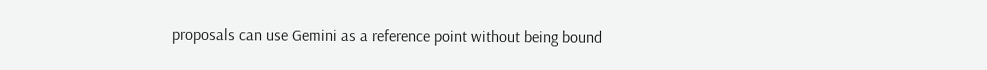proposals can use Gemini as a reference point without being bound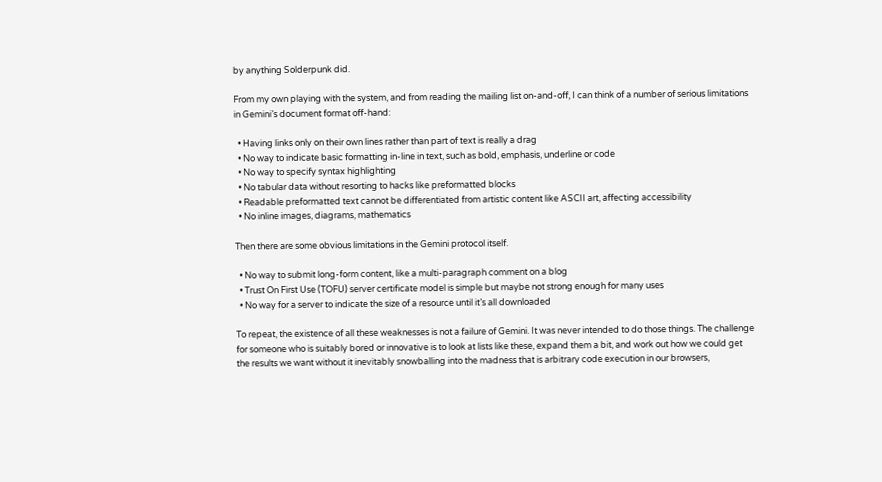by anything Solderpunk did.

From my own playing with the system, and from reading the mailing list on-and-off, I can think of a number of serious limitations in Gemini’s document format off-hand:

  • Having links only on their own lines rather than part of text is really a drag
  • No way to indicate basic formatting in-line in text, such as bold, emphasis, underline or code
  • No way to specify syntax highlighting
  • No tabular data without resorting to hacks like preformatted blocks
  • Readable preformatted text cannot be differentiated from artistic content like ASCII art, affecting accessibility
  • No inline images, diagrams, mathematics

Then there are some obvious limitations in the Gemini protocol itself.

  • No way to submit long-form content, like a multi-paragraph comment on a blog
  • Trust On First Use (TOFU) server certificate model is simple but maybe not strong enough for many uses
  • No way for a server to indicate the size of a resource until it’s all downloaded

To repeat, the existence of all these weaknesses is not a failure of Gemini. It was never intended to do those things. The challenge for someone who is suitably bored or innovative is to look at lists like these, expand them a bit, and work out how we could get the results we want without it inevitably snowballing into the madness that is arbitrary code execution in our browsers,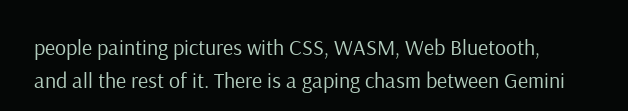people painting pictures with CSS, WASM, Web Bluetooth, and all the rest of it. There is a gaping chasm between Gemini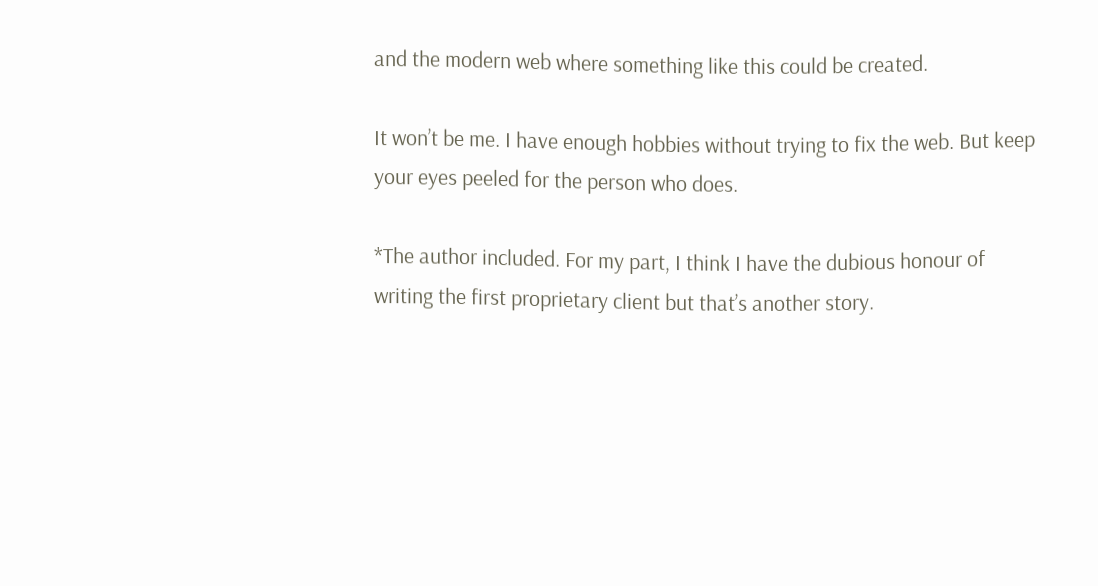and the modern web where something like this could be created.

It won’t be me. I have enough hobbies without trying to fix the web. But keep your eyes peeled for the person who does.

*The author included. For my part, I think I have the dubious honour of writing the first proprietary client but that’s another story.